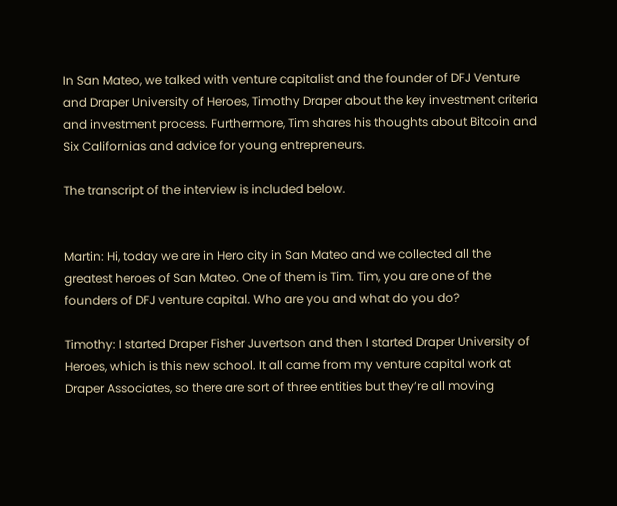In San Mateo, we talked with venture capitalist and the founder of DFJ Venture and Draper University of Heroes, Timothy Draper about the key investment criteria and investment process. Furthermore, Tim shares his thoughts about Bitcoin and Six Californias and advice for young entrepreneurs.

The transcript of the interview is included below.


Martin: Hi, today we are in Hero city in San Mateo and we collected all the greatest heroes of San Mateo. One of them is Tim. Tim, you are one of the founders of DFJ venture capital. Who are you and what do you do?

Timothy: I started Draper Fisher Juvertson and then I started Draper University of Heroes, which is this new school. It all came from my venture capital work at Draper Associates, so there are sort of three entities but they’re all moving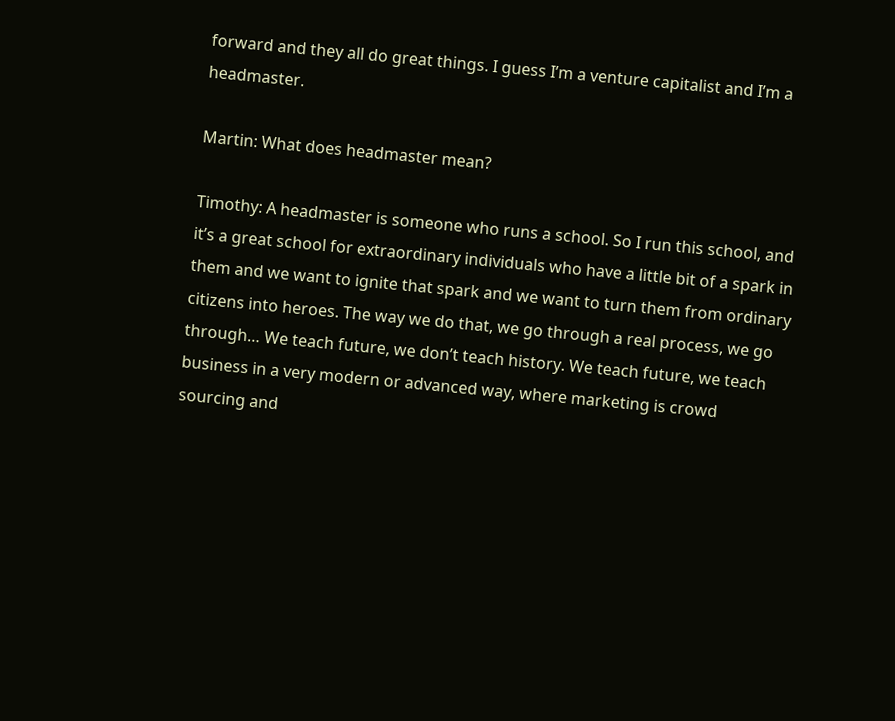forward and they all do great things. I guess I’m a venture capitalist and I’m a headmaster.

Martin: What does headmaster mean?

Timothy: A headmaster is someone who runs a school. So I run this school, and it’s a great school for extraordinary individuals who have a little bit of a spark in them and we want to ignite that spark and we want to turn them from ordinary citizens into heroes. The way we do that, we go through a real process, we go through… We teach future, we don’t teach history. We teach future, we teach business in a very modern or advanced way, where marketing is crowd sourcing and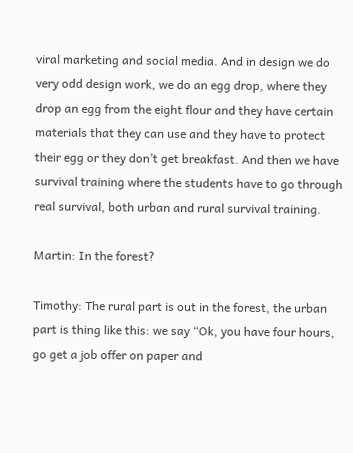viral marketing and social media. And in design we do very odd design work, we do an egg drop, where they drop an egg from the eight flour and they have certain materials that they can use and they have to protect their egg or they don’t get breakfast. And then we have survival training where the students have to go through real survival, both urban and rural survival training.

Martin: In the forest?

Timothy: The rural part is out in the forest, the urban part is thing like this: we say “Ok, you have four hours, go get a job offer on paper and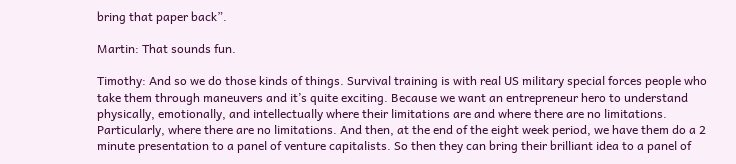bring that paper back”.

Martin: That sounds fun.

Timothy: And so we do those kinds of things. Survival training is with real US military special forces people who take them through maneuvers and it’s quite exciting. Because we want an entrepreneur hero to understand physically, emotionally, and intellectually where their limitations are and where there are no limitations. Particularly, where there are no limitations. And then, at the end of the eight week period, we have them do a 2 minute presentation to a panel of venture capitalists. So then they can bring their brilliant idea to a panel of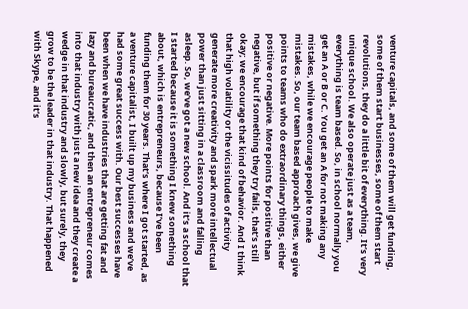venture capitals, and some of them will get funding, some of them start businesses, some of them start revolutions, they do a little bit of everything. It’s very unique school. We also operate just as a team, everything is team based. So, in school normally you get an A or B or C. You get an A for not making any mistakes, while we encourage people to make mistakes. So, our team based approach gives, we give points to teams who do extraordinary things, either positive or negative. More points for positive than negative, but if something they try fails, that’s still okay; we encourage that kind of behavior. And I think that high volatility or the vicissitudes of activity generate more creativity and spark more intellectual power than just sitting in a classroom and falling asleep. So, we’ve got a new school. And it’s a school that I started because it is something I knew something about, which is entrepreneurs, because I’ve been funding them for 30 years. That’s where I got started, as a venture capitalist, I built up my business and we’ve had some great success with. Our best successes have been when we have industries that are getting fat and lazy and bureaucratic, and then an entrepreneur comes into that industry with just a new idea and they create a wedge in that industry and slowly, but surely, they grow to be the leader in that industry. That happened with Skype, and it’s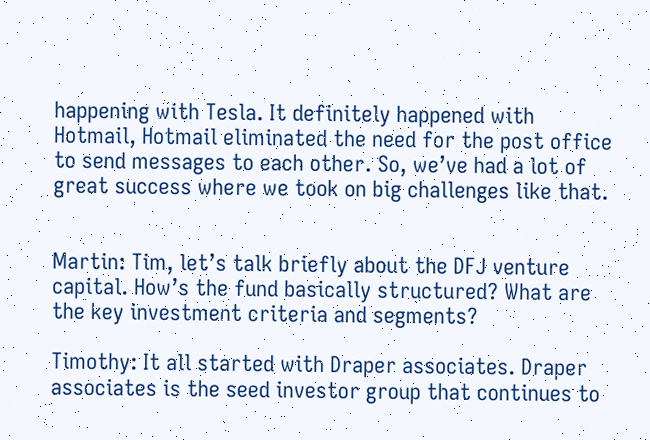happening with Tesla. It definitely happened with Hotmail, Hotmail eliminated the need for the post office to send messages to each other. So, we’ve had a lot of great success where we took on big challenges like that.


Martin: Tim, let’s talk briefly about the DFJ venture capital. How’s the fund basically structured? What are the key investment criteria and segments?

Timothy: It all started with Draper associates. Draper associates is the seed investor group that continues to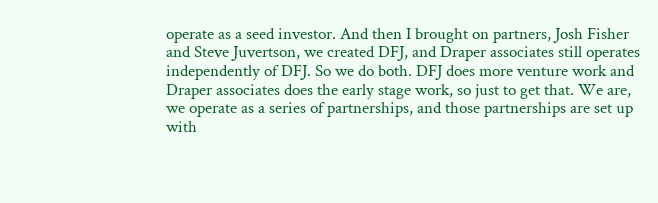operate as a seed investor. And then I brought on partners, Josh Fisher and Steve Juvertson, we created DFJ, and Draper associates still operates independently of DFJ. So we do both. DFJ does more venture work and Draper associates does the early stage work, so just to get that. We are, we operate as a series of partnerships, and those partnerships are set up with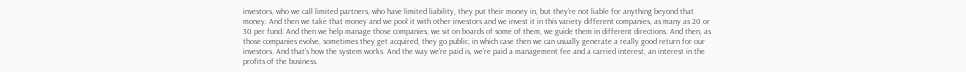investors, who we call limited partners, who have limited liability, they put their money in, but they’re not liable for anything beyond that money. And then we take that money and we pool it with other investors and we invest it in this variety different companies, as many as 20 or 30 per fund. And then we help manage those companies, we sit on boards of some of them, we guide them in different directions. And then, as those companies evolve, sometimes they get acquired, they go public, in which case then we can usually generate a really good return for our investors. And that’s how the system works. And the way we’re paid is, we’re paid a management fee and a carried interest, an interest in the profits of the business.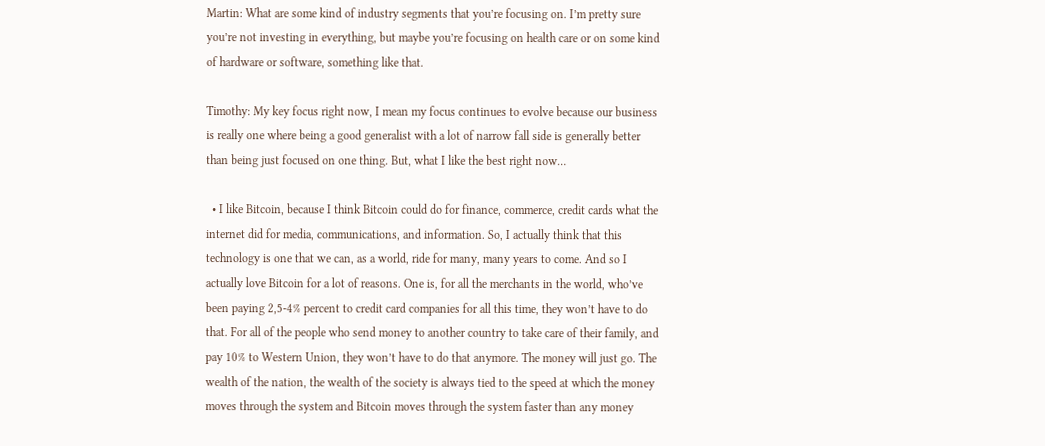Martin: What are some kind of industry segments that you’re focusing on. I’m pretty sure you’re not investing in everything, but maybe you’re focusing on health care or on some kind of hardware or software, something like that.

Timothy: My key focus right now, I mean my focus continues to evolve because our business is really one where being a good generalist with a lot of narrow fall side is generally better than being just focused on one thing. But, what I like the best right now…

  • I like Bitcoin, because I think Bitcoin could do for finance, commerce, credit cards what the internet did for media, communications, and information. So, I actually think that this technology is one that we can, as a world, ride for many, many years to come. And so I actually love Bitcoin for a lot of reasons. One is, for all the merchants in the world, who’ve been paying 2,5-4% percent to credit card companies for all this time, they won’t have to do that. For all of the people who send money to another country to take care of their family, and pay 10% to Western Union, they won’t have to do that anymore. The money will just go. The wealth of the nation, the wealth of the society is always tied to the speed at which the money moves through the system and Bitcoin moves through the system faster than any money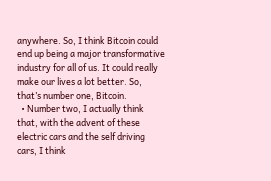anywhere. So, I think Bitcoin could end up being a major transformative industry for all of us. It could really make our lives a lot better. So, that’s number one, Bitcoin.
  • Number two, I actually think that, with the advent of these electric cars and the self driving cars, I think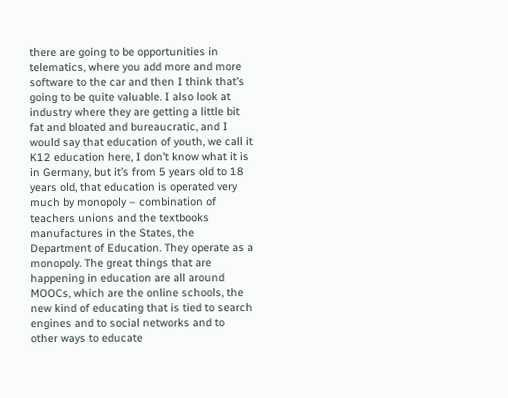there are going to be opportunities in telematics, where you add more and more software to the car and then I think that’s going to be quite valuable. I also look at industry where they are getting a little bit fat and bloated and bureaucratic, and I would say that education of youth, we call it K12 education here, I don’t know what it is in Germany, but it’s from 5 years old to 18 years old, that education is operated very much by monopoly – combination of teachers unions and the textbooks manufactures in the States, the Department of Education. They operate as a monopoly. The great things that are happening in education are all around MOOCs, which are the online schools, the new kind of educating that is tied to search engines and to social networks and to other ways to educate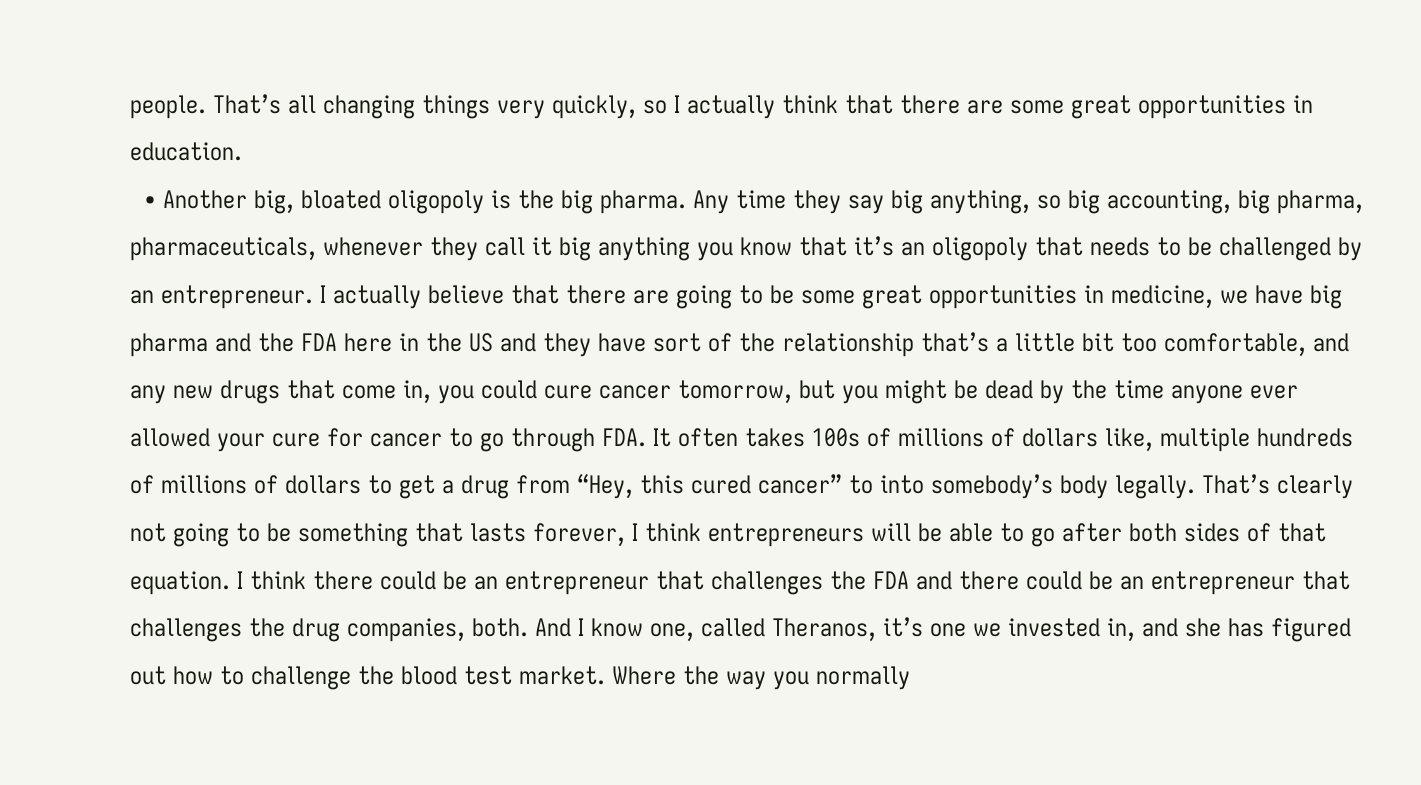people. That’s all changing things very quickly, so I actually think that there are some great opportunities in education.
  • Another big, bloated oligopoly is the big pharma. Any time they say big anything, so big accounting, big pharma, pharmaceuticals, whenever they call it big anything you know that it’s an oligopoly that needs to be challenged by an entrepreneur. I actually believe that there are going to be some great opportunities in medicine, we have big pharma and the FDA here in the US and they have sort of the relationship that’s a little bit too comfortable, and any new drugs that come in, you could cure cancer tomorrow, but you might be dead by the time anyone ever allowed your cure for cancer to go through FDA. It often takes 100s of millions of dollars like, multiple hundreds of millions of dollars to get a drug from “Hey, this cured cancer” to into somebody’s body legally. That’s clearly not going to be something that lasts forever, I think entrepreneurs will be able to go after both sides of that equation. I think there could be an entrepreneur that challenges the FDA and there could be an entrepreneur that challenges the drug companies, both. And I know one, called Theranos, it’s one we invested in, and she has figured out how to challenge the blood test market. Where the way you normally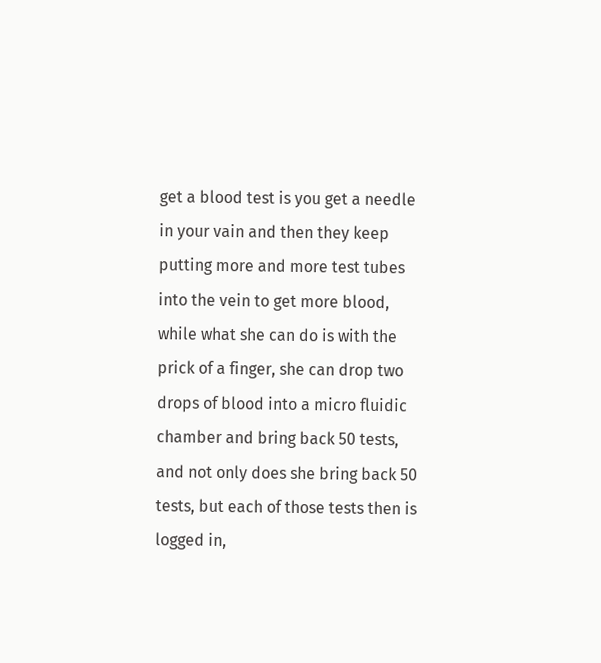get a blood test is you get a needle in your vain and then they keep putting more and more test tubes into the vein to get more blood, while what she can do is with the prick of a finger, she can drop two drops of blood into a micro fluidic chamber and bring back 50 tests, and not only does she bring back 50 tests, but each of those tests then is logged in,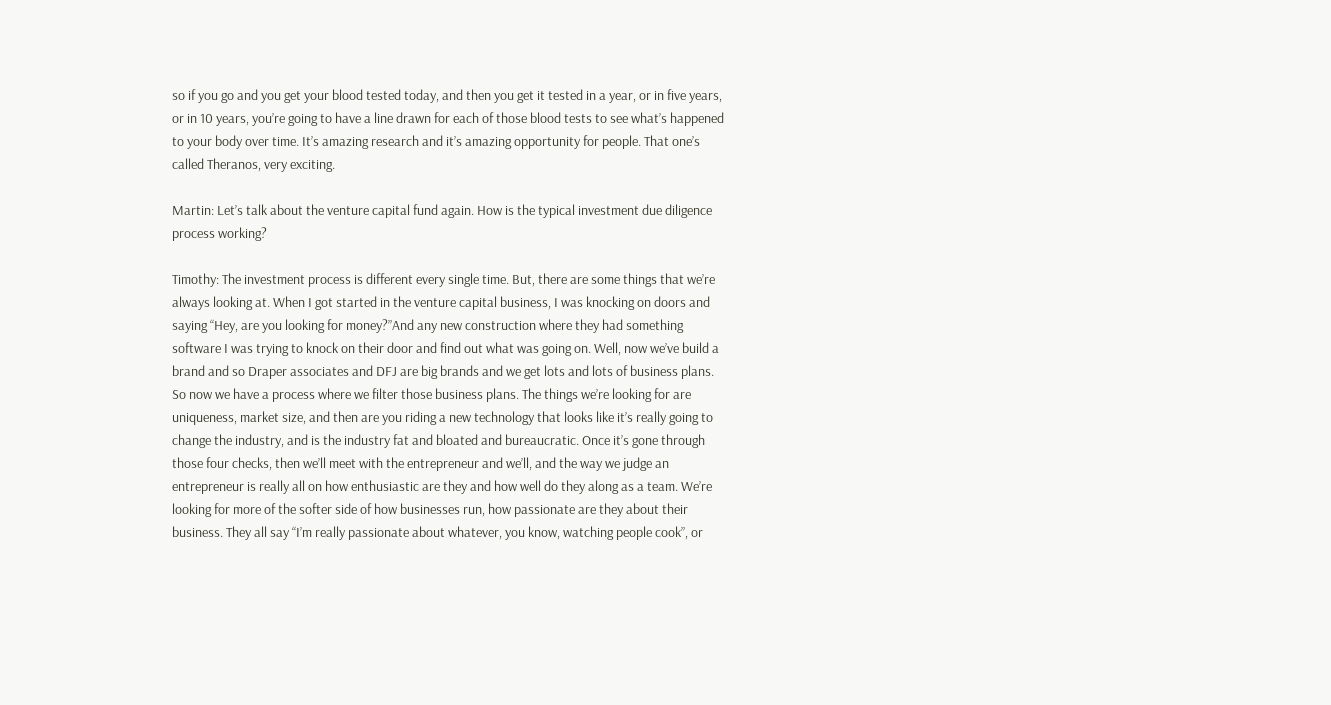so if you go and you get your blood tested today, and then you get it tested in a year, or in five years, or in 10 years, you’re going to have a line drawn for each of those blood tests to see what’s happened to your body over time. It’s amazing research and it’s amazing opportunity for people. That one’s called Theranos, very exciting.

Martin: Let’s talk about the venture capital fund again. How is the typical investment due diligence process working?

Timothy: The investment process is different every single time. But, there are some things that we’re always looking at. When I got started in the venture capital business, I was knocking on doors and saying “Hey, are you looking for money?”And any new construction where they had something software I was trying to knock on their door and find out what was going on. Well, now we’ve build a brand and so Draper associates and DFJ are big brands and we get lots and lots of business plans. So now we have a process where we filter those business plans. The things we’re looking for are uniqueness, market size, and then are you riding a new technology that looks like it’s really going to change the industry, and is the industry fat and bloated and bureaucratic. Once it’s gone through those four checks, then we’ll meet with the entrepreneur and we’ll, and the way we judge an entrepreneur is really all on how enthusiastic are they and how well do they along as a team. We’re looking for more of the softer side of how businesses run, how passionate are they about their business. They all say “I’m really passionate about whatever, you know, watching people cook”, or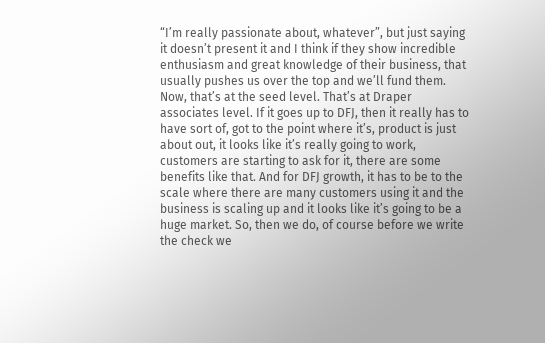“I’m really passionate about, whatever”, but just saying it doesn’t present it and I think if they show incredible enthusiasm and great knowledge of their business, that usually pushes us over the top and we’ll fund them. Now, that’s at the seed level. That’s at Draper associates level. If it goes up to DFJ, then it really has to have sort of, got to the point where it’s, product is just about out, it looks like it’s really going to work, customers are starting to ask for it, there are some benefits like that. And for DFJ growth, it has to be to the scale where there are many customers using it and the business is scaling up and it looks like it’s going to be a huge market. So, then we do, of course before we write the check we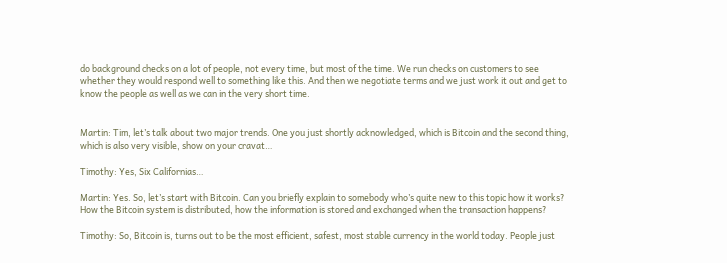do background checks on a lot of people, not every time, but most of the time. We run checks on customers to see whether they would respond well to something like this. And then we negotiate terms and we just work it out and get to know the people as well as we can in the very short time.


Martin: Tim, let’s talk about two major trends. One you just shortly acknowledged, which is Bitcoin and the second thing, which is also very visible, show on your cravat…

Timothy: Yes, Six Californias…

Martin: Yes. So, let’s start with Bitcoin. Can you briefly explain to somebody who’s quite new to this topic how it works? How the Bitcoin system is distributed, how the information is stored and exchanged when the transaction happens?

Timothy: So, Bitcoin is, turns out to be the most efficient, safest, most stable currency in the world today. People just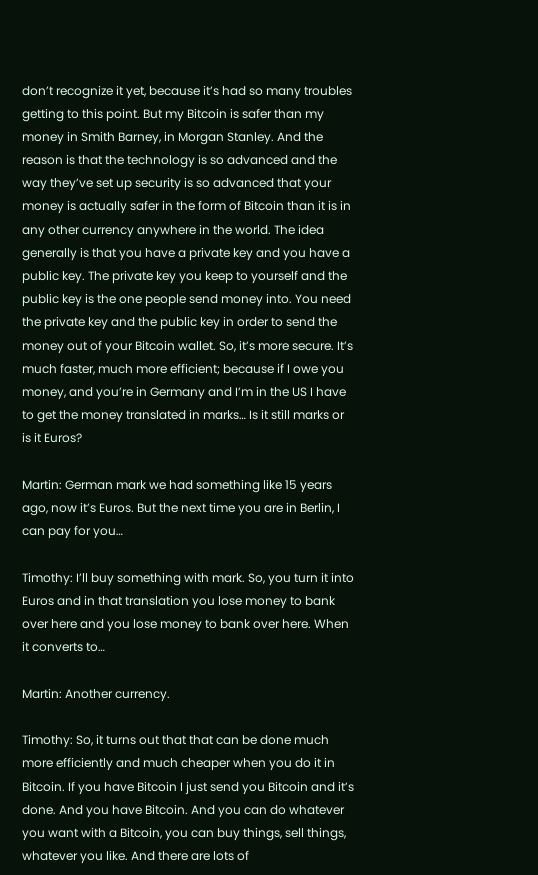don’t recognize it yet, because it’s had so many troubles getting to this point. But my Bitcoin is safer than my money in Smith Barney, in Morgan Stanley. And the reason is that the technology is so advanced and the way they’ve set up security is so advanced that your money is actually safer in the form of Bitcoin than it is in any other currency anywhere in the world. The idea generally is that you have a private key and you have a public key. The private key you keep to yourself and the public key is the one people send money into. You need the private key and the public key in order to send the money out of your Bitcoin wallet. So, it’s more secure. It’s much faster, much more efficient; because if I owe you money, and you’re in Germany and I’m in the US I have to get the money translated in marks… Is it still marks or is it Euros?

Martin: German mark we had something like 15 years ago, now it’s Euros. But the next time you are in Berlin, I can pay for you…

Timothy: I’ll buy something with mark. So, you turn it into Euros and in that translation you lose money to bank over here and you lose money to bank over here. When it converts to…

Martin: Another currency.

Timothy: So, it turns out that that can be done much more efficiently and much cheaper when you do it in Bitcoin. If you have Bitcoin I just send you Bitcoin and it’s done. And you have Bitcoin. And you can do whatever you want with a Bitcoin, you can buy things, sell things, whatever you like. And there are lots of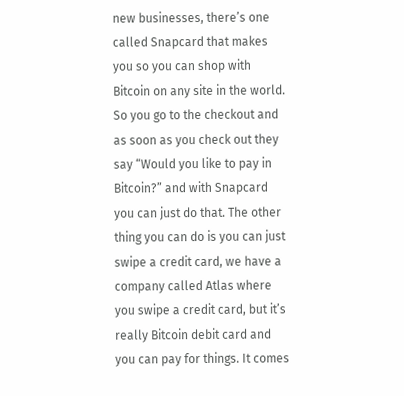new businesses, there’s one called Snapcard that makes you so you can shop with Bitcoin on any site in the world. So you go to the checkout and as soon as you check out they say “Would you like to pay in Bitcoin?” and with Snapcard you can just do that. The other thing you can do is you can just swipe a credit card, we have a company called Atlas where you swipe a credit card, but it’s really Bitcoin debit card and you can pay for things. It comes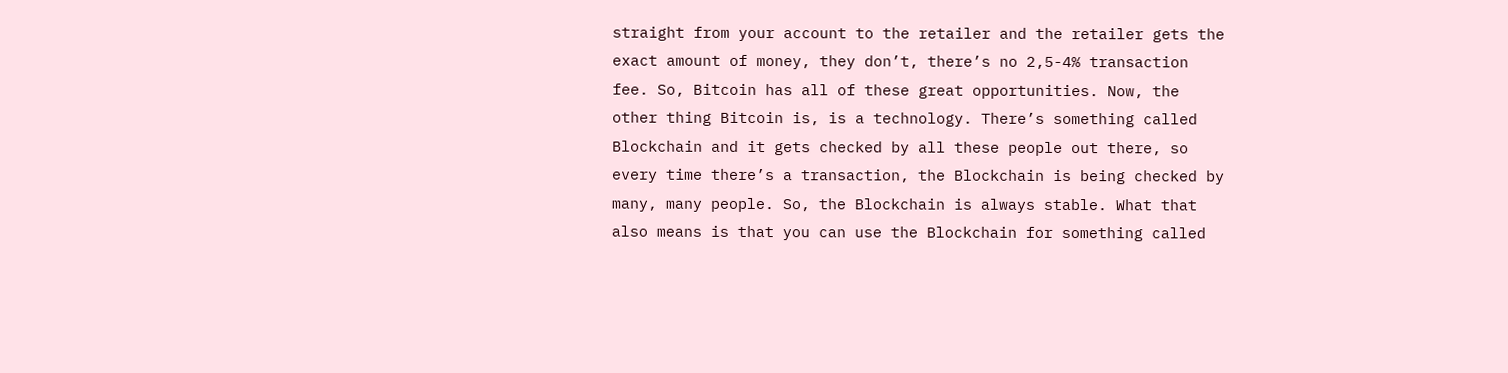straight from your account to the retailer and the retailer gets the exact amount of money, they don’t, there’s no 2,5-4% transaction fee. So, Bitcoin has all of these great opportunities. Now, the other thing Bitcoin is, is a technology. There’s something called Blockchain and it gets checked by all these people out there, so every time there’s a transaction, the Blockchain is being checked by many, many people. So, the Blockchain is always stable. What that also means is that you can use the Blockchain for something called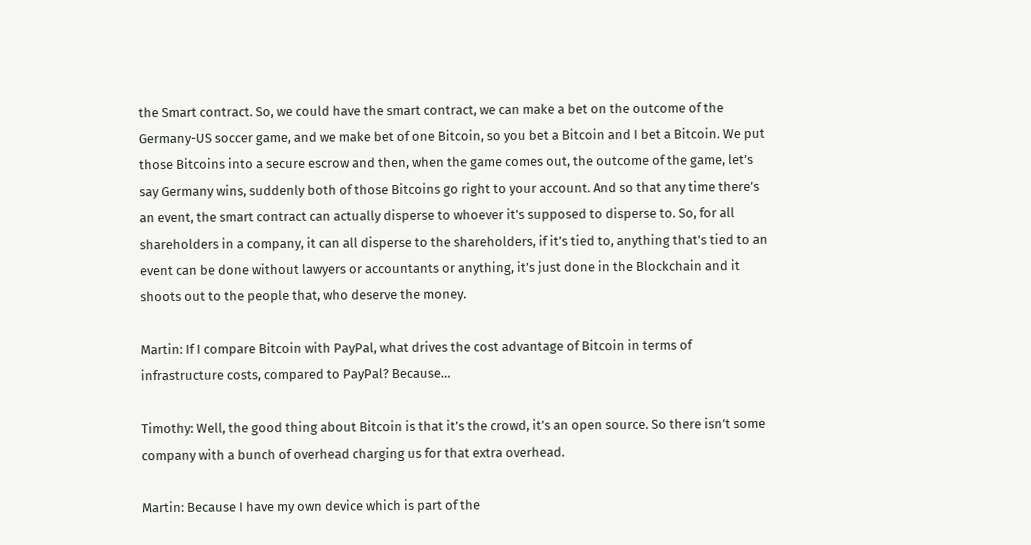the Smart contract. So, we could have the smart contract, we can make a bet on the outcome of the Germany-US soccer game, and we make bet of one Bitcoin, so you bet a Bitcoin and I bet a Bitcoin. We put those Bitcoins into a secure escrow and then, when the game comes out, the outcome of the game, let’s say Germany wins, suddenly both of those Bitcoins go right to your account. And so that any time there’s an event, the smart contract can actually disperse to whoever it’s supposed to disperse to. So, for all shareholders in a company, it can all disperse to the shareholders, if it’s tied to, anything that’s tied to an event can be done without lawyers or accountants or anything, it’s just done in the Blockchain and it shoots out to the people that, who deserve the money.

Martin: If I compare Bitcoin with PayPal, what drives the cost advantage of Bitcoin in terms of infrastructure costs, compared to PayPal? Because…

Timothy: Well, the good thing about Bitcoin is that it’s the crowd, it’s an open source. So there isn’t some company with a bunch of overhead charging us for that extra overhead.

Martin: Because I have my own device which is part of the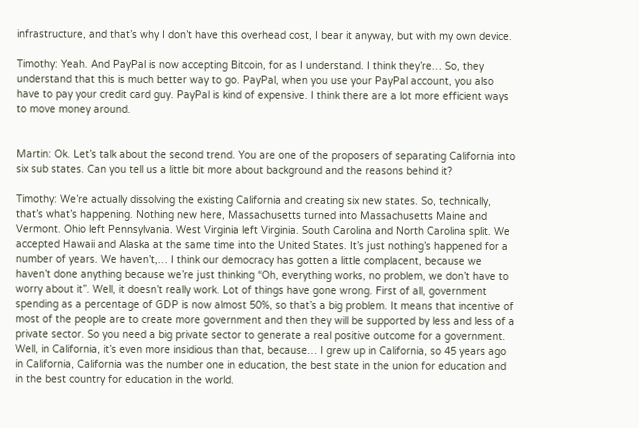infrastructure, and that’s why I don’t have this overhead cost, I bear it anyway, but with my own device.

Timothy: Yeah. And PayPal is now accepting Bitcoin, for as I understand. I think they’re… So, they understand that this is much better way to go. PayPal, when you use your PayPal account, you also have to pay your credit card guy. PayPal is kind of expensive. I think there are a lot more efficient ways to move money around.


Martin: Ok. Let’s talk about the second trend. You are one of the proposers of separating California into six sub states. Can you tell us a little bit more about background and the reasons behind it?

Timothy: We’re actually dissolving the existing California and creating six new states. So, technically, that’s what’s happening. Nothing new here, Massachusetts turned into Massachusetts Maine and Vermont. Ohio left Pennsylvania. West Virginia left Virginia. South Carolina and North Carolina split. We accepted Hawaii and Alaska at the same time into the United States. It’s just nothing’s happened for a number of years. We haven’t,… I think our democracy has gotten a little complacent, because we haven’t done anything because we’re just thinking “Oh, everything works, no problem, we don’t have to worry about it”. Well, it doesn’t really work. Lot of things have gone wrong. First of all, government spending as a percentage of GDP is now almost 50%, so that’s a big problem. It means that incentive of most of the people are to create more government and then they will be supported by less and less of a private sector. So you need a big private sector to generate a real positive outcome for a government. Well, in California, it’s even more insidious than that, because… I grew up in California, so 45 years ago in California, California was the number one in education, the best state in the union for education and in the best country for education in the world.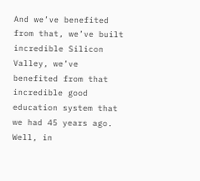And we’ve benefited from that, we’ve built incredible Silicon Valley, we’ve benefited from that incredible good education system that we had 45 years ago. Well, in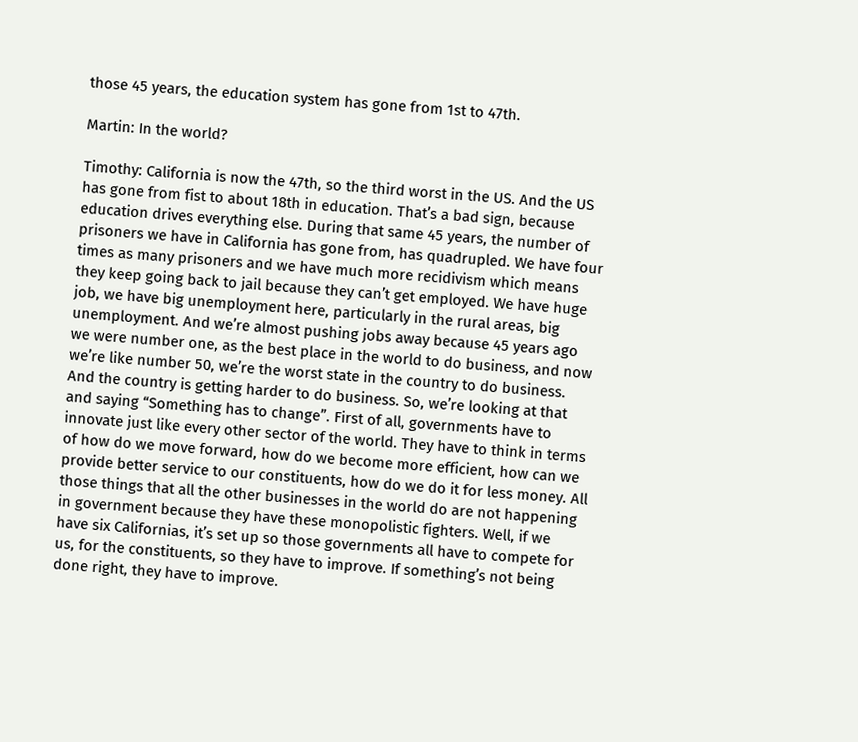those 45 years, the education system has gone from 1st to 47th.

Martin: In the world?

Timothy: California is now the 47th, so the third worst in the US. And the US has gone from fist to about 18th in education. That’s a bad sign, because education drives everything else. During that same 45 years, the number of prisoners we have in California has gone from, has quadrupled. We have four times as many prisoners and we have much more recidivism which means they keep going back to jail because they can’t get employed. We have huge job, we have big unemployment here, particularly in the rural areas, big unemployment. And we’re almost pushing jobs away because 45 years ago we were number one, as the best place in the world to do business, and now we’re like number 50, we’re the worst state in the country to do business. And the country is getting harder to do business. So, we’re looking at that and saying “Something has to change”. First of all, governments have to innovate just like every other sector of the world. They have to think in terms of how do we move forward, how do we become more efficient, how can we provide better service to our constituents, how do we do it for less money. All those things that all the other businesses in the world do are not happening in government because they have these monopolistic fighters. Well, if we have six Californias, it’s set up so those governments all have to compete for us, for the constituents, so they have to improve. If something’s not being done right, they have to improve.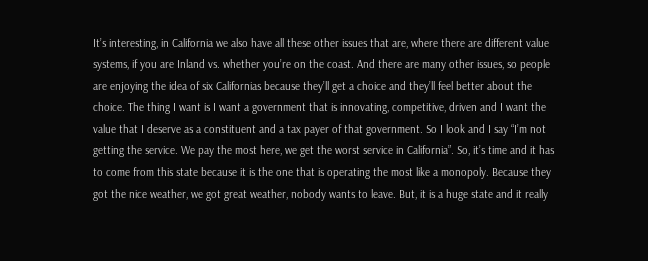It’s interesting, in California we also have all these other issues that are, where there are different value systems, if you are Inland vs. whether you’re on the coast. And there are many other issues, so people are enjoying the idea of six Californias because they’ll get a choice and they’ll feel better about the choice. The thing I want is I want a government that is innovating, competitive, driven and I want the value that I deserve as a constituent and a tax payer of that government. So I look and I say “I’m not getting the service. We pay the most here, we get the worst service in California”. So, it’s time and it has to come from this state because it is the one that is operating the most like a monopoly. Because they got the nice weather, we got great weather, nobody wants to leave. But, it is a huge state and it really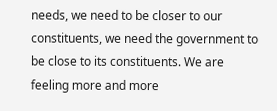needs, we need to be closer to our constituents, we need the government to be close to its constituents. We are feeling more and more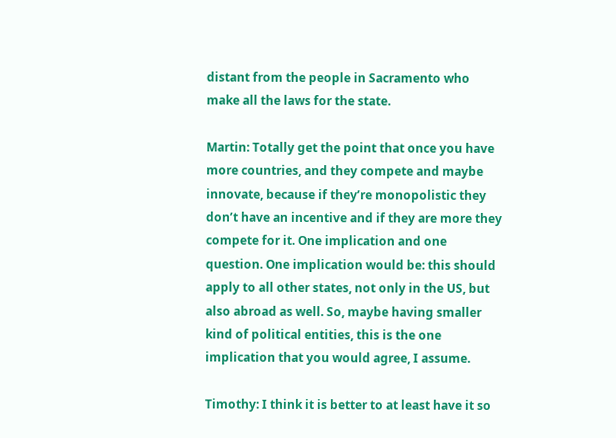distant from the people in Sacramento who make all the laws for the state.

Martin: Totally get the point that once you have more countries, and they compete and maybe innovate, because if they’re monopolistic they don’t have an incentive and if they are more they compete for it. One implication and one question. One implication would be: this should apply to all other states, not only in the US, but also abroad as well. So, maybe having smaller kind of political entities, this is the one implication that you would agree, I assume.

Timothy: I think it is better to at least have it so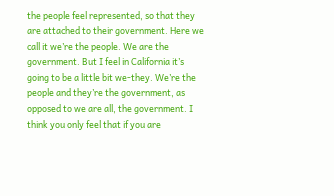the people feel represented, so that they are attached to their government. Here we call it we’re the people. We are the government. But I feel in California it’s going to be a little bit we-they. We’re the people and they’re the government, as opposed to we are all, the government. I think you only feel that if you are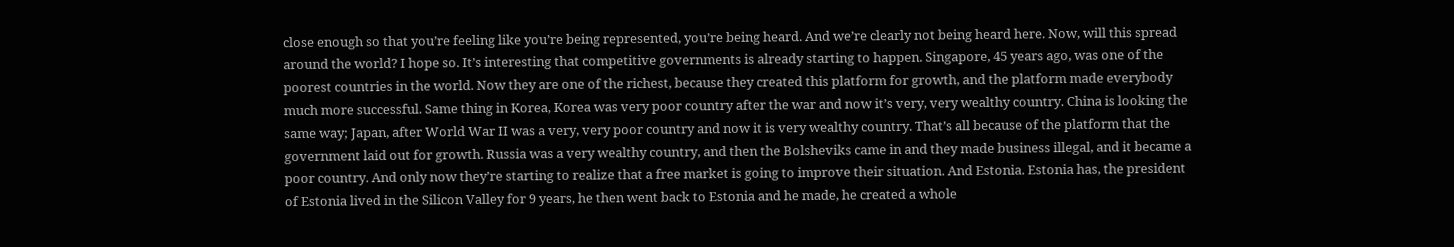close enough so that you’re feeling like you’re being represented, you’re being heard. And we’re clearly not being heard here. Now, will this spread around the world? I hope so. It’s interesting that competitive governments is already starting to happen. Singapore, 45 years ago, was one of the poorest countries in the world. Now they are one of the richest, because they created this platform for growth, and the platform made everybody much more successful. Same thing in Korea, Korea was very poor country after the war and now it’s very, very wealthy country. China is looking the same way; Japan, after World War II was a very, very poor country and now it is very wealthy country. That’s all because of the platform that the government laid out for growth. Russia was a very wealthy country, and then the Bolsheviks came in and they made business illegal, and it became a poor country. And only now they’re starting to realize that a free market is going to improve their situation. And Estonia. Estonia has, the president of Estonia lived in the Silicon Valley for 9 years, he then went back to Estonia and he made, he created a whole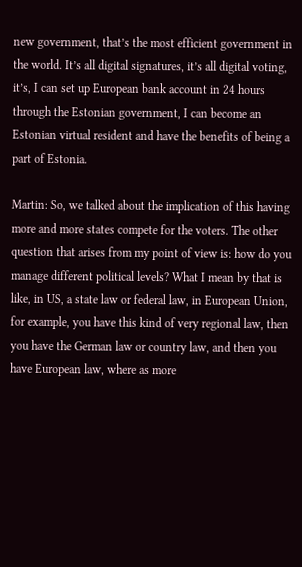new government, that’s the most efficient government in the world. It’s all digital signatures, it’s all digital voting, it’s, I can set up European bank account in 24 hours through the Estonian government, I can become an Estonian virtual resident and have the benefits of being a part of Estonia.

Martin: So, we talked about the implication of this having more and more states compete for the voters. The other question that arises from my point of view is: how do you manage different political levels? What I mean by that is like, in US, a state law or federal law, in European Union, for example, you have this kind of very regional law, then you have the German law or country law, and then you have European law, where as more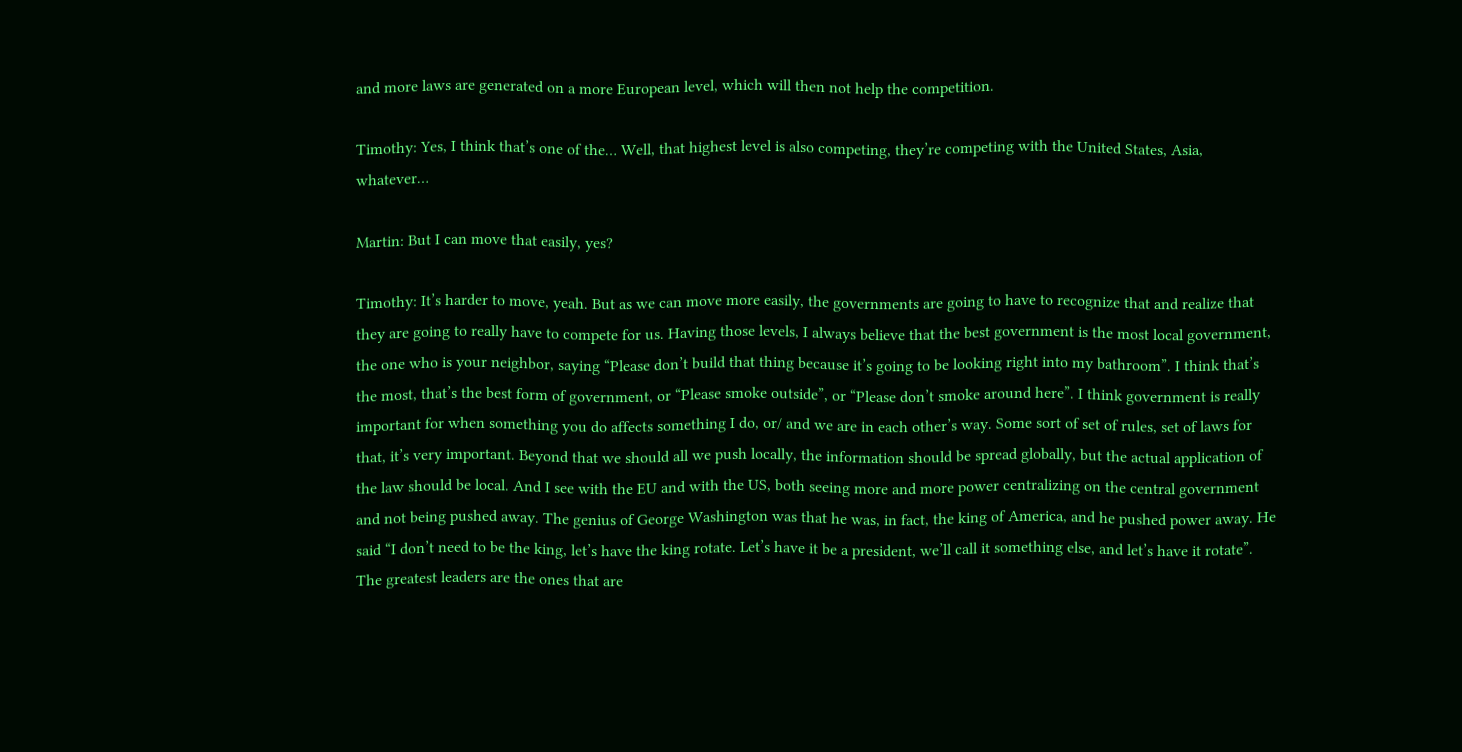and more laws are generated on a more European level, which will then not help the competition.

Timothy: Yes, I think that’s one of the… Well, that highest level is also competing, they’re competing with the United States, Asia, whatever…

Martin: But I can move that easily, yes?

Timothy: It’s harder to move, yeah. But as we can move more easily, the governments are going to have to recognize that and realize that they are going to really have to compete for us. Having those levels, I always believe that the best government is the most local government, the one who is your neighbor, saying “Please don’t build that thing because it’s going to be looking right into my bathroom”. I think that’s the most, that’s the best form of government, or “Please smoke outside”, or “Please don’t smoke around here”. I think government is really important for when something you do affects something I do, or/ and we are in each other’s way. Some sort of set of rules, set of laws for that, it’s very important. Beyond that we should all we push locally, the information should be spread globally, but the actual application of the law should be local. And I see with the EU and with the US, both seeing more and more power centralizing on the central government and not being pushed away. The genius of George Washington was that he was, in fact, the king of America, and he pushed power away. He said “I don’t need to be the king, let’s have the king rotate. Let’s have it be a president, we’ll call it something else, and let’s have it rotate”. The greatest leaders are the ones that are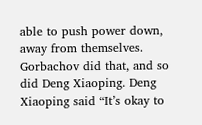able to push power down, away from themselves. Gorbachov did that, and so did Deng Xiaoping. Deng Xiaoping said “It’s okay to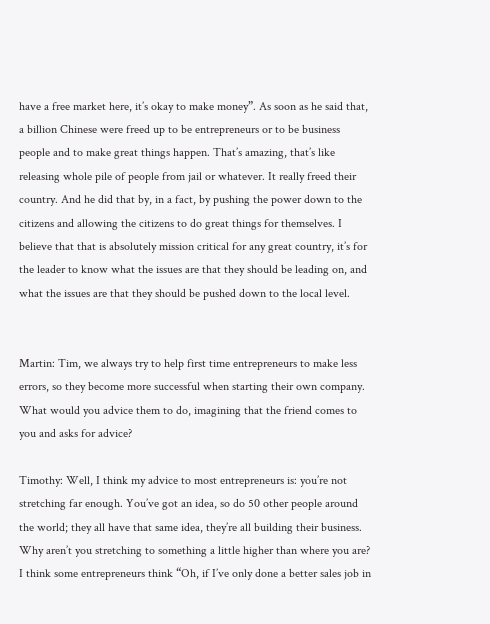have a free market here, it’s okay to make money”. As soon as he said that, a billion Chinese were freed up to be entrepreneurs or to be business people and to make great things happen. That’s amazing, that’s like releasing whole pile of people from jail or whatever. It really freed their country. And he did that by, in a fact, by pushing the power down to the citizens and allowing the citizens to do great things for themselves. I believe that that is absolutely mission critical for any great country, it’s for the leader to know what the issues are that they should be leading on, and what the issues are that they should be pushed down to the local level.


Martin: Tim, we always try to help first time entrepreneurs to make less errors, so they become more successful when starting their own company. What would you advice them to do, imagining that the friend comes to you and asks for advice?

Timothy: Well, I think my advice to most entrepreneurs is: you’re not stretching far enough. You’ve got an idea, so do 50 other people around the world; they all have that same idea, they’re all building their business. Why aren’t you stretching to something a little higher than where you are? I think some entrepreneurs think “Oh, if I’ve only done a better sales job in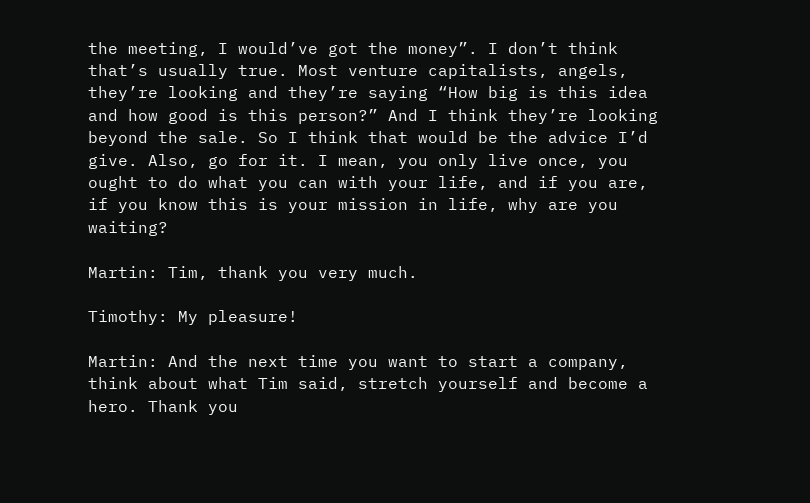the meeting, I would’ve got the money”. I don’t think that’s usually true. Most venture capitalists, angels, they’re looking and they’re saying “How big is this idea and how good is this person?” And I think they’re looking beyond the sale. So I think that would be the advice I’d give. Also, go for it. I mean, you only live once, you ought to do what you can with your life, and if you are, if you know this is your mission in life, why are you waiting?

Martin: Tim, thank you very much.

Timothy: My pleasure!

Martin: And the next time you want to start a company, think about what Tim said, stretch yourself and become a hero. Thank you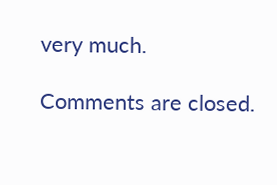very much.

Comments are closed.